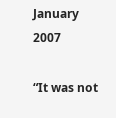January 2007

“It was not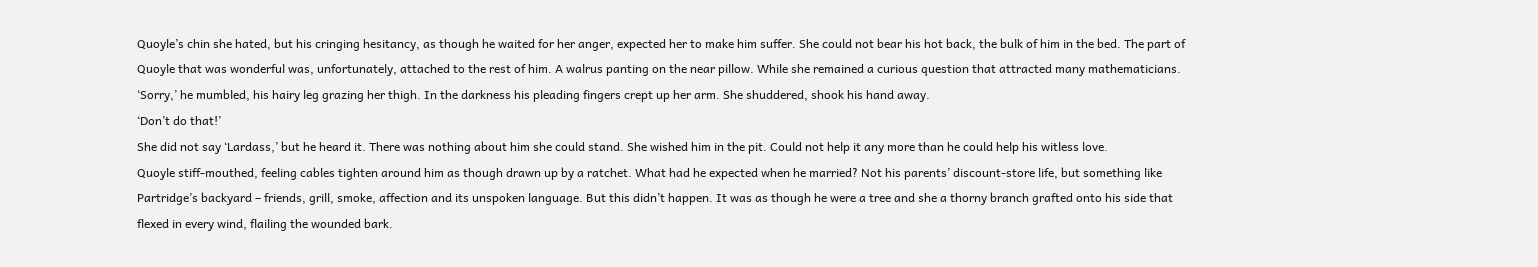Quoyle’s chin she hated, but his cringing hesitancy, as though he waited for her anger, expected her to make him suffer. She could not bear his hot back, the bulk of him in the bed. The part of Quoyle that was wonderful was, unfortunately, attached to the rest of him. A walrus panting on the near pillow. While she remained a curious question that attracted many mathematicians.
‘Sorry,’ he mumbled, his hairy leg grazing her thigh. In the darkness his pleading fingers crept up her arm. She shuddered, shook his hand away.
‘Don’t do that!’
She did not say ‘Lardass,’ but he heard it. There was nothing about him she could stand. She wished him in the pit. Could not help it any more than he could help his witless love.
Quoyle stiff-mouthed, feeling cables tighten around him as though drawn up by a ratchet. What had he expected when he married? Not his parents’ discount-store life, but something like Partridge’s backyard – friends, grill, smoke, affection and its unspoken language. But this didn’t happen. It was as though he were a tree and she a thorny branch grafted onto his side that flexed in every wind, flailing the wounded bark.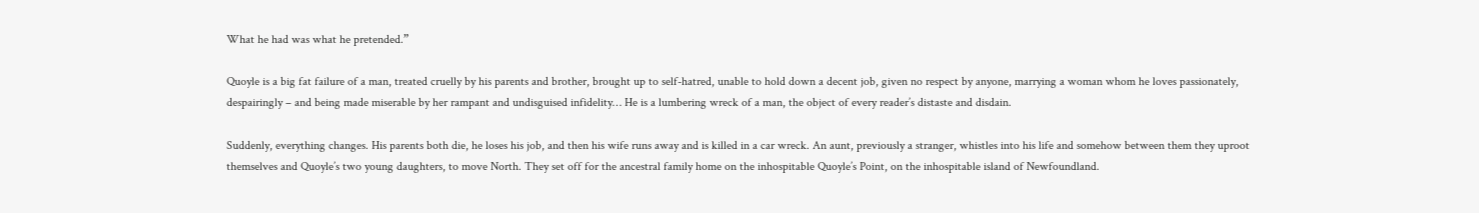What he had was what he pretended.”

Quoyle is a big fat failure of a man, treated cruelly by his parents and brother, brought up to self-hatred, unable to hold down a decent job, given no respect by anyone, marrying a woman whom he loves passionately, despairingly – and being made miserable by her rampant and undisguised infidelity… He is a lumbering wreck of a man, the object of every reader’s distaste and disdain.

Suddenly, everything changes. His parents both die, he loses his job, and then his wife runs away and is killed in a car wreck. An aunt, previously a stranger, whistles into his life and somehow between them they uproot themselves and Quoyle’s two young daughters, to move North. They set off for the ancestral family home on the inhospitable Quoyle’s Point, on the inhospitable island of Newfoundland.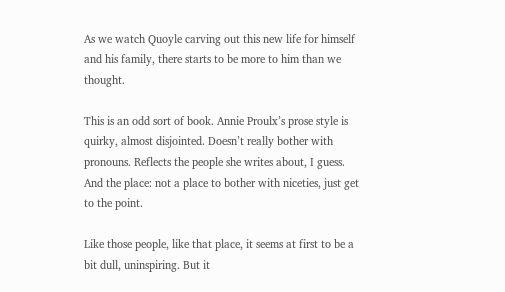As we watch Quoyle carving out this new life for himself and his family, there starts to be more to him than we thought.

This is an odd sort of book. Annie Proulx’s prose style is quirky, almost disjointed. Doesn’t really bother with pronouns. Reflects the people she writes about, I guess. And the place: not a place to bother with niceties, just get to the point.

Like those people, like that place, it seems at first to be a bit dull, uninspiring. But it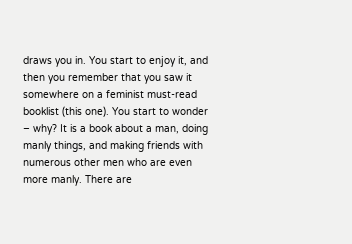draws you in. You start to enjoy it, and then you remember that you saw it somewhere on a feminist must-read booklist (this one). You start to wonder – why? It is a book about a man, doing manly things, and making friends with numerous other men who are even more manly. There are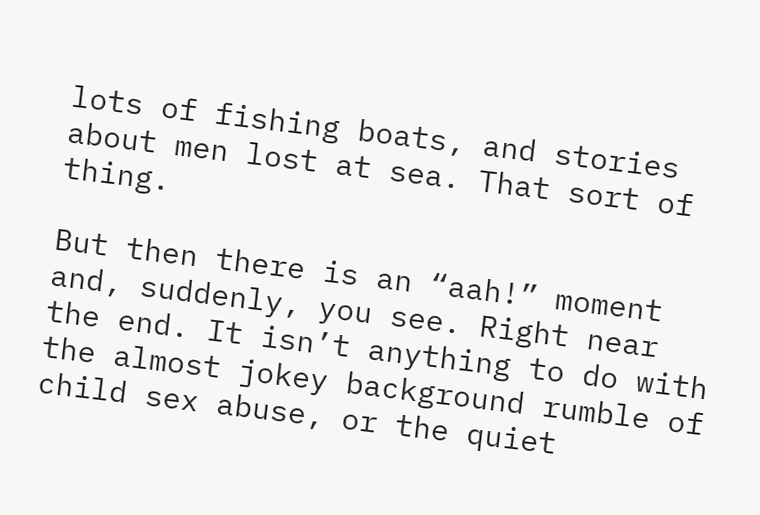lots of fishing boats, and stories about men lost at sea. That sort of thing.

But then there is an “aah!” moment and, suddenly, you see. Right near the end. It isn’t anything to do with the almost jokey background rumble of child sex abuse, or the quiet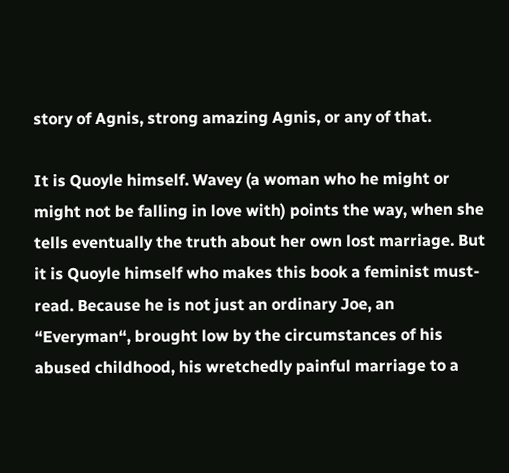story of Agnis, strong amazing Agnis, or any of that.

It is Quoyle himself. Wavey (a woman who he might or might not be falling in love with) points the way, when she tells eventually the truth about her own lost marriage. But it is Quoyle himself who makes this book a feminist must-read. Because he is not just an ordinary Joe, an “Everyman“, brought low by the circumstances of his abused childhood, his wretchedly painful marriage to a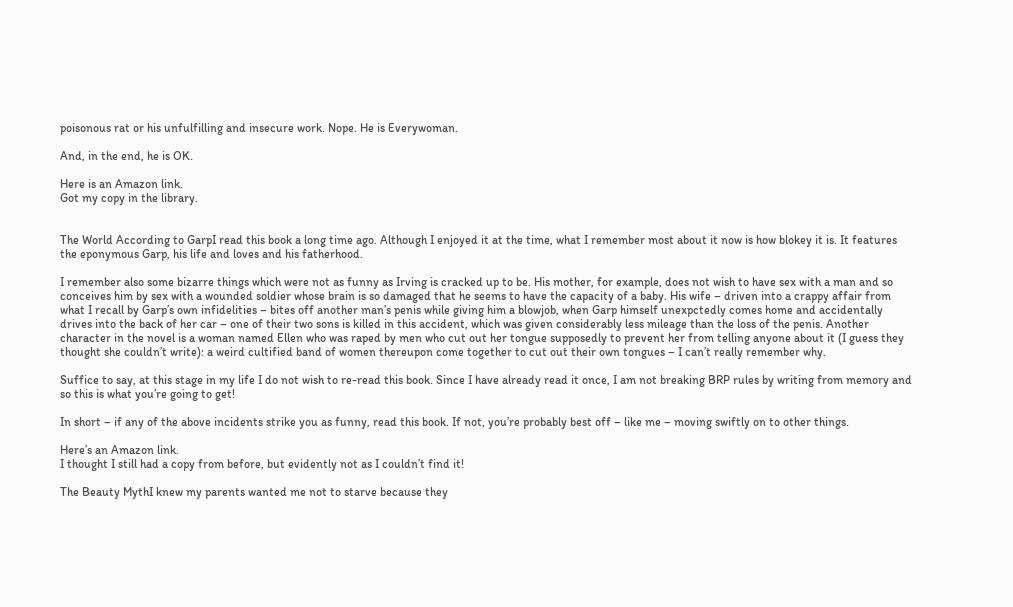poisonous rat or his unfulfilling and insecure work. Nope. He is Everywoman.

And, in the end, he is OK.

Here is an Amazon link.
Got my copy in the library.


The World According to GarpI read this book a long time ago. Although I enjoyed it at the time, what I remember most about it now is how blokey it is. It features the eponymous Garp, his life and loves and his fatherhood.

I remember also some bizarre things which were not as funny as Irving is cracked up to be. His mother, for example, does not wish to have sex with a man and so conceives him by sex with a wounded soldier whose brain is so damaged that he seems to have the capacity of a baby. His wife – driven into a crappy affair from what I recall by Garp’s own infidelities – bites off another man’s penis while giving him a blowjob, when Garp himself unexpctedly comes home and accidentally drives into the back of her car – one of their two sons is killed in this accident, which was given considerably less mileage than the loss of the penis. Another character in the novel is a woman named Ellen who was raped by men who cut out her tongue supposedly to prevent her from telling anyone about it (I guess they thought she couldn’t write): a weird cultified band of women thereupon come together to cut out their own tongues – I can’t really remember why.

Suffice to say, at this stage in my life I do not wish to re-read this book. Since I have already read it once, I am not breaking BRP rules by writing from memory and so this is what you’re going to get!

In short – if any of the above incidents strike you as funny, read this book. If not, you’re probably best off – like me – moving swiftly on to other things.

Here’s an Amazon link.
I thought I still had a copy from before, but evidently not as I couldn’t find it!

The Beauty MythI knew my parents wanted me not to starve because they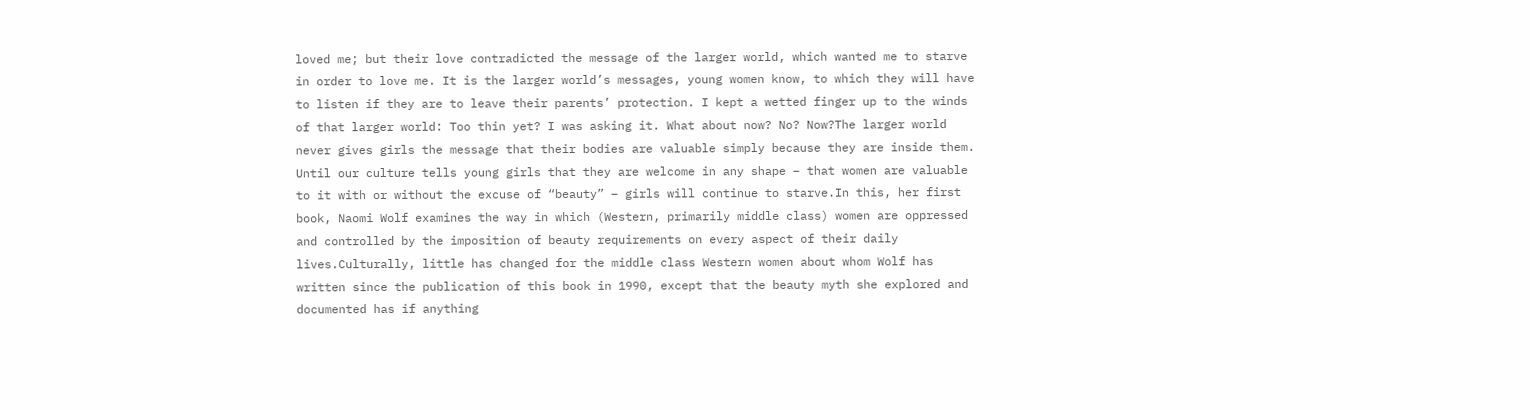loved me; but their love contradicted the message of the larger world, which wanted me to starve in order to love me. It is the larger world’s messages, young women know, to which they will have to listen if they are to leave their parents’ protection. I kept a wetted finger up to the winds of that larger world: Too thin yet? I was asking it. What about now? No? Now?The larger world never gives girls the message that their bodies are valuable simply because they are inside them. Until our culture tells young girls that they are welcome in any shape – that women are valuable to it with or without the excuse of “beauty” – girls will continue to starve.In this, her first book, Naomi Wolf examines the way in which (Western, primarily middle class) women are oppressed and controlled by the imposition of beauty requirements on every aspect of their daily lives.Culturally, little has changed for the middle class Western women about whom Wolf has written since the publication of this book in 1990, except that the beauty myth she explored and documented has if anything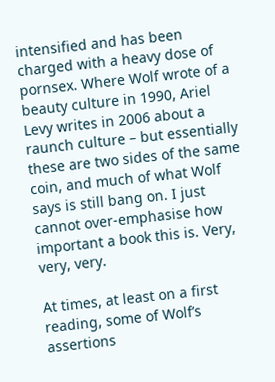intensified and has been charged with a heavy dose of pornsex. Where Wolf wrote of a beauty culture in 1990, Ariel Levy writes in 2006 about a raunch culture – but essentially these are two sides of the same coin, and much of what Wolf says is still bang on. I just cannot over-emphasise how important a book this is. Very, very, very.

At times, at least on a first reading, some of Wolf’s assertions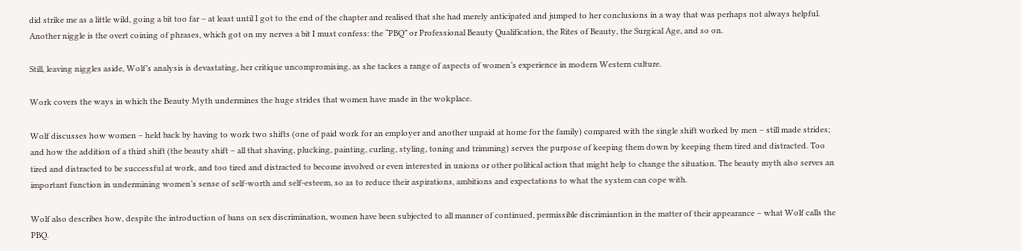did strike me as a little wild, going a bit too far – at least until I got to the end of the chapter and realised that she had merely anticipated and jumped to her conclusions in a way that was perhaps not always helpful. Another niggle is the overt coining of phrases, which got on my nerves a bit I must confess: the “PBQ” or Professional Beauty Qualification, the Rites of Beauty, the Surgical Age, and so on.

Still, leaving niggles aside, Wolf’s analysis is devastating, her critique uncompromising, as she tackes a range of aspects of women’s experience in modern Western culture.

Work covers the ways in which the Beauty Myth undermines the huge strides that women have made in the wokplace.

Wolf discusses how women – held back by having to work two shifts (one of paid work for an employer and another unpaid at home for the family) compared with the single shift worked by men – still made strides; and how the addition of a third shift (the beauty shift – all that shaving, plucking, painting, curling, styling, toning and trimming) serves the purpose of keeping them down by keeping them tired and distracted. Too tired and distracted to be successful at work, and too tired and distracted to become involved or even interested in unions or other political action that might help to change the situation. The beauty myth also serves an important function in undermining women’s sense of self-worth and self-esteem, so as to reduce their aspirations, ambitions and expectations to what the system can cope with.

Wolf also describes how, despite the introduction of bans on sex discrimination, women have been subjected to all manner of continued, permissible discrimiantion in the matter of their appearance – what Wolf calls the PBQ.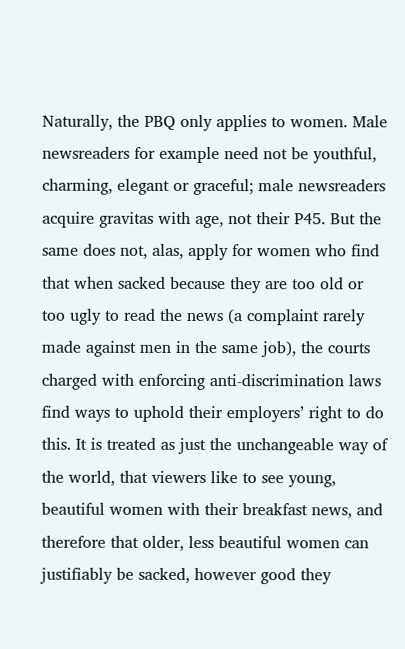Naturally, the PBQ only applies to women. Male newsreaders for example need not be youthful, charming, elegant or graceful; male newsreaders acquire gravitas with age, not their P45. But the same does not, alas, apply for women who find that when sacked because they are too old or too ugly to read the news (a complaint rarely made against men in the same job), the courts charged with enforcing anti-discrimination laws find ways to uphold their employers’ right to do this. It is treated as just the unchangeable way of the world, that viewers like to see young, beautiful women with their breakfast news, and therefore that older, less beautiful women can justifiably be sacked, however good they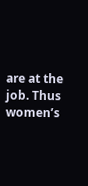are at the job. Thus women’s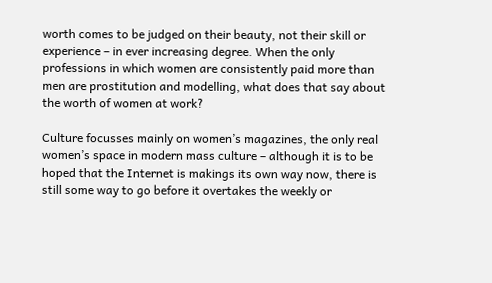worth comes to be judged on their beauty, not their skill or experience – in ever increasing degree. When the only professions in which women are consistently paid more than men are prostitution and modelling, what does that say about the worth of women at work?

Culture focusses mainly on women’s magazines, the only real women’s space in modern mass culture – although it is to be hoped that the Internet is makings its own way now, there is still some way to go before it overtakes the weekly or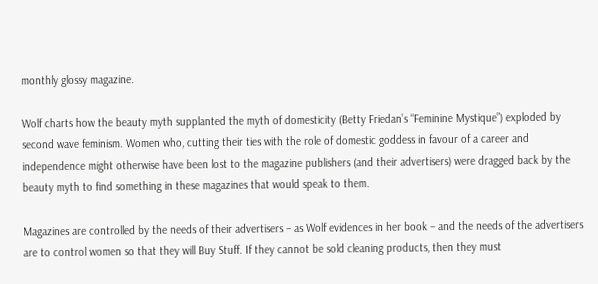monthly glossy magazine.

Wolf charts how the beauty myth supplanted the myth of domesticity (Betty Friedan’s “Feminine Mystique”) exploded by second wave feminism. Women who, cutting their ties with the role of domestic goddess in favour of a career and independence might otherwise have been lost to the magazine publishers (and their advertisers) were dragged back by the beauty myth to find something in these magazines that would speak to them.

Magazines are controlled by the needs of their advertisers – as Wolf evidences in her book – and the needs of the advertisers are to control women so that they will Buy Stuff. If they cannot be sold cleaning products, then they must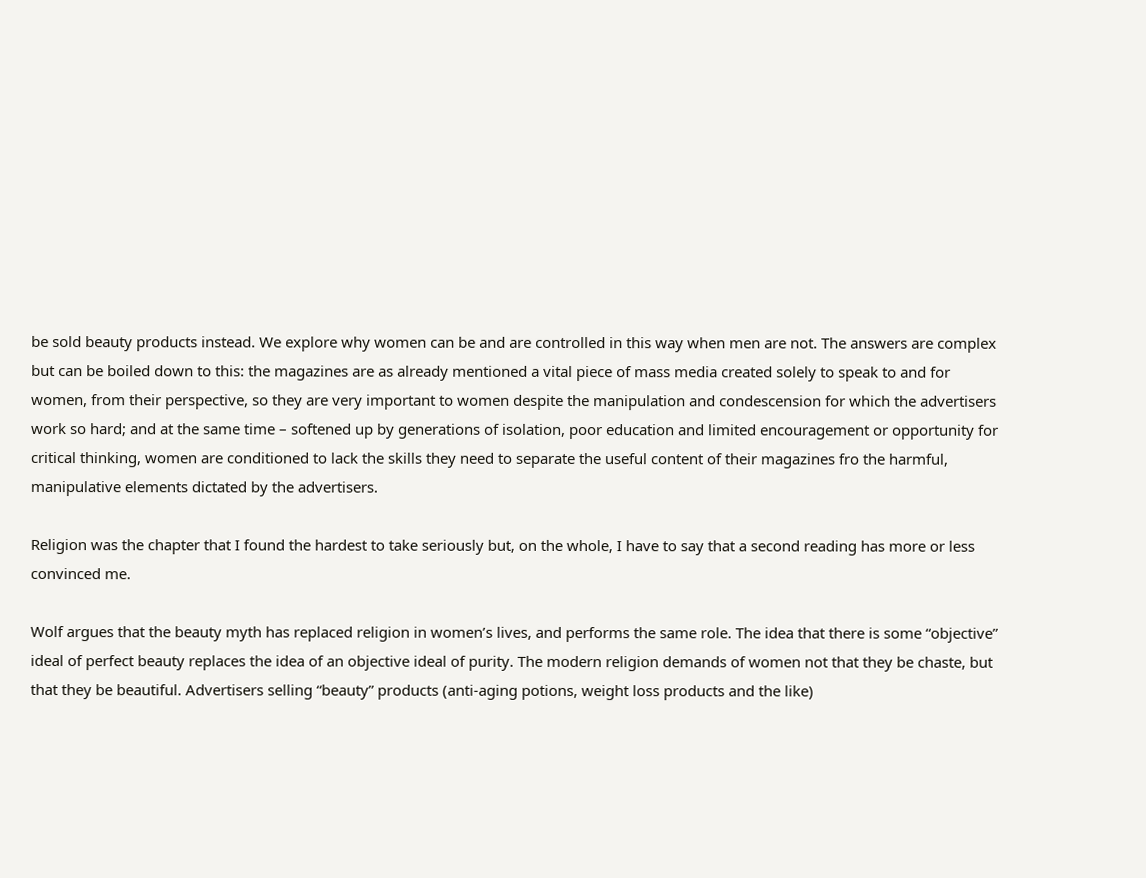be sold beauty products instead. We explore why women can be and are controlled in this way when men are not. The answers are complex but can be boiled down to this: the magazines are as already mentioned a vital piece of mass media created solely to speak to and for women, from their perspective, so they are very important to women despite the manipulation and condescension for which the advertisers work so hard; and at the same time – softened up by generations of isolation, poor education and limited encouragement or opportunity for critical thinking, women are conditioned to lack the skills they need to separate the useful content of their magazines fro the harmful, manipulative elements dictated by the advertisers.

Religion was the chapter that I found the hardest to take seriously but, on the whole, I have to say that a second reading has more or less convinced me.

Wolf argues that the beauty myth has replaced religion in women’s lives, and performs the same role. The idea that there is some “objective” ideal of perfect beauty replaces the idea of an objective ideal of purity. The modern religion demands of women not that they be chaste, but that they be beautiful. Advertisers selling “beauty” products (anti-aging potions, weight loss products and the like)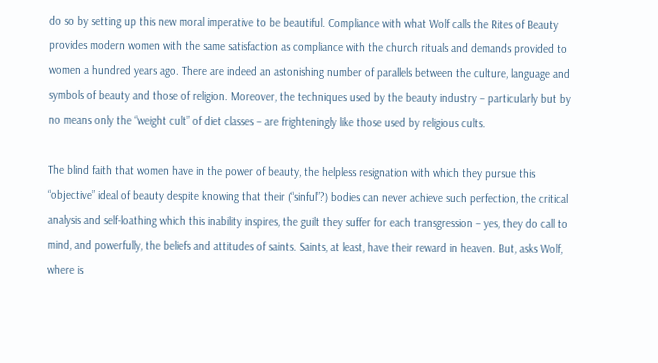do so by setting up this new moral imperative to be beautiful. Compliance with what Wolf calls the Rites of Beauty provides modern women with the same satisfaction as compliance with the church rituals and demands provided to women a hundred years ago. There are indeed an astonishing number of parallels between the culture, language and symbols of beauty and those of religion. Moreover, the techniques used by the beauty industry – particularly but by no means only the “weight cult” of diet classes – are frighteningly like those used by religious cults.

The blind faith that women have in the power of beauty, the helpless resignation with which they pursue this “objective” ideal of beauty despite knowing that their (“sinful”?) bodies can never achieve such perfection, the critical analysis and self-loathing which this inability inspires, the guilt they suffer for each transgression – yes, they do call to mind, and powerfully, the beliefs and attitudes of saints. Saints, at least, have their reward in heaven. But, asks Wolf, where is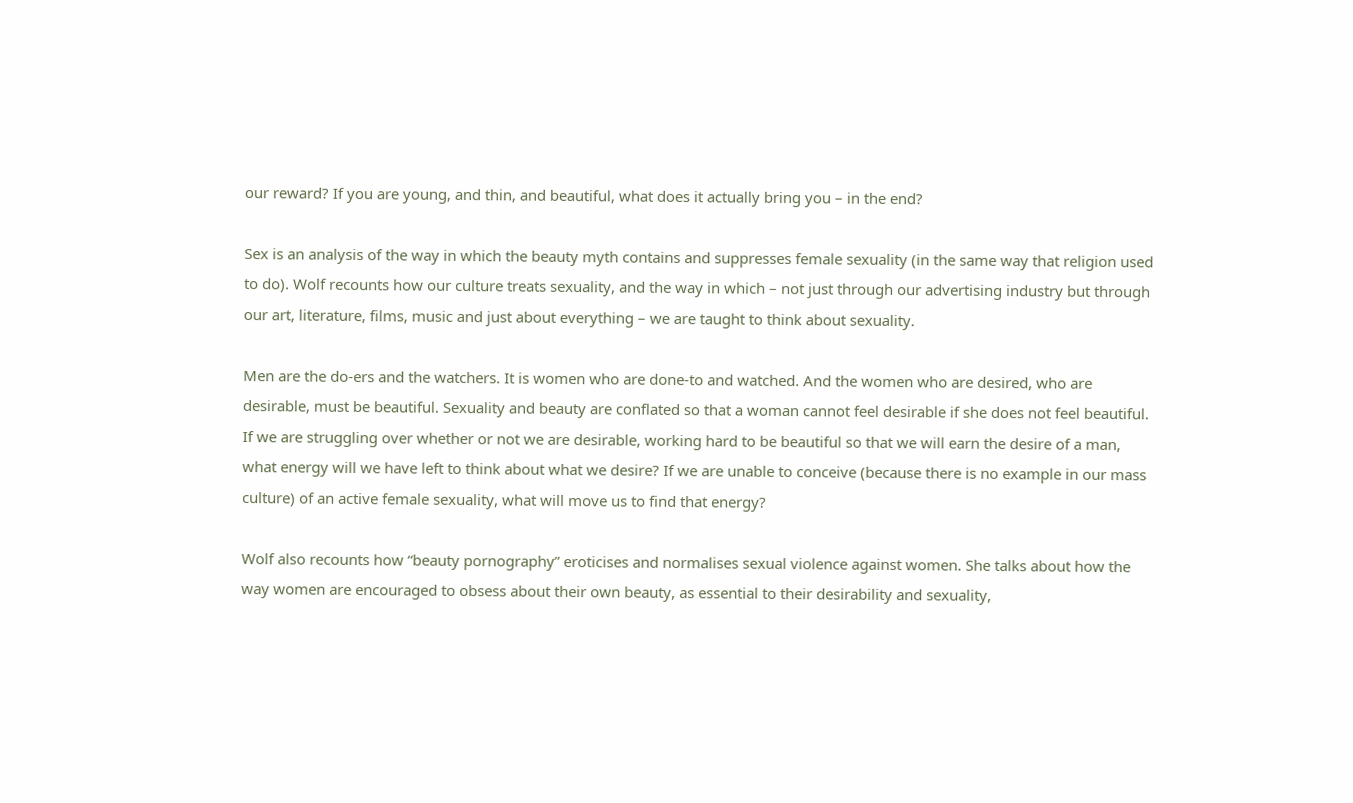our reward? If you are young, and thin, and beautiful, what does it actually bring you – in the end?

Sex is an analysis of the way in which the beauty myth contains and suppresses female sexuality (in the same way that religion used to do). Wolf recounts how our culture treats sexuality, and the way in which – not just through our advertising industry but through our art, literature, films, music and just about everything – we are taught to think about sexuality.

Men are the do-ers and the watchers. It is women who are done-to and watched. And the women who are desired, who are desirable, must be beautiful. Sexuality and beauty are conflated so that a woman cannot feel desirable if she does not feel beautiful. If we are struggling over whether or not we are desirable, working hard to be beautiful so that we will earn the desire of a man, what energy will we have left to think about what we desire? If we are unable to conceive (because there is no example in our mass culture) of an active female sexuality, what will move us to find that energy?

Wolf also recounts how “beauty pornography” eroticises and normalises sexual violence against women. She talks about how the way women are encouraged to obsess about their own beauty, as essential to their desirability and sexuality,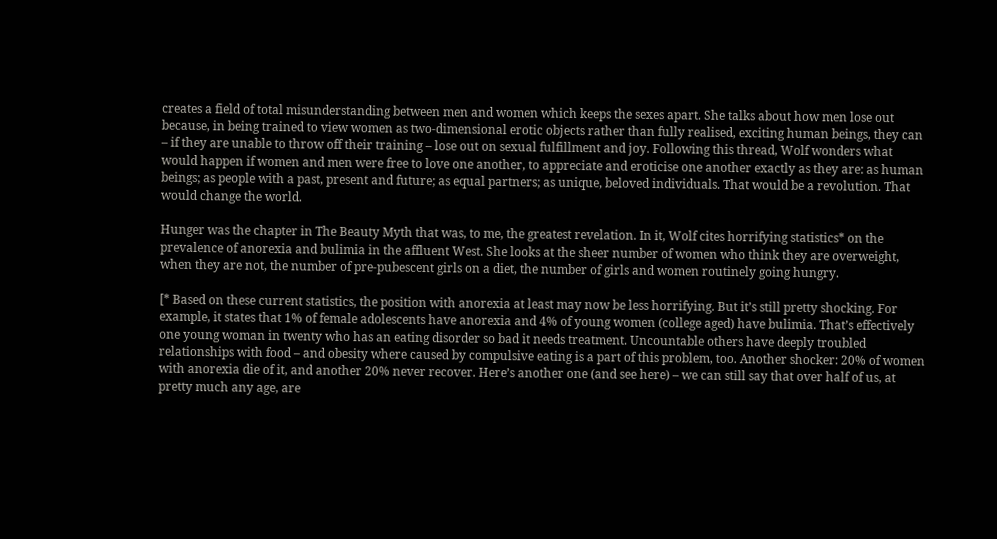creates a field of total misunderstanding between men and women which keeps the sexes apart. She talks about how men lose out because, in being trained to view women as two-dimensional erotic objects rather than fully realised, exciting human beings, they can – if they are unable to throw off their training – lose out on sexual fulfillment and joy. Following this thread, Wolf wonders what would happen if women and men were free to love one another, to appreciate and eroticise one another exactly as they are: as human beings; as people with a past, present and future; as equal partners; as unique, beloved individuals. That would be a revolution. That would change the world.

Hunger was the chapter in The Beauty Myth that was, to me, the greatest revelation. In it, Wolf cites horrifying statistics* on the prevalence of anorexia and bulimia in the affluent West. She looks at the sheer number of women who think they are overweight, when they are not, the number of pre-pubescent girls on a diet, the number of girls and women routinely going hungry.

[* Based on these current statistics, the position with anorexia at least may now be less horrifying. But it’s still pretty shocking. For example, it states that 1% of female adolescents have anorexia and 4% of young women (college aged) have bulimia. That’s effectively one young woman in twenty who has an eating disorder so bad it needs treatment. Uncountable others have deeply troubled relationships with food – and obesity where caused by compulsive eating is a part of this problem, too. Another shocker: 20% of women with anorexia die of it, and another 20% never recover. Here’s another one (and see here) – we can still say that over half of us, at pretty much any age, are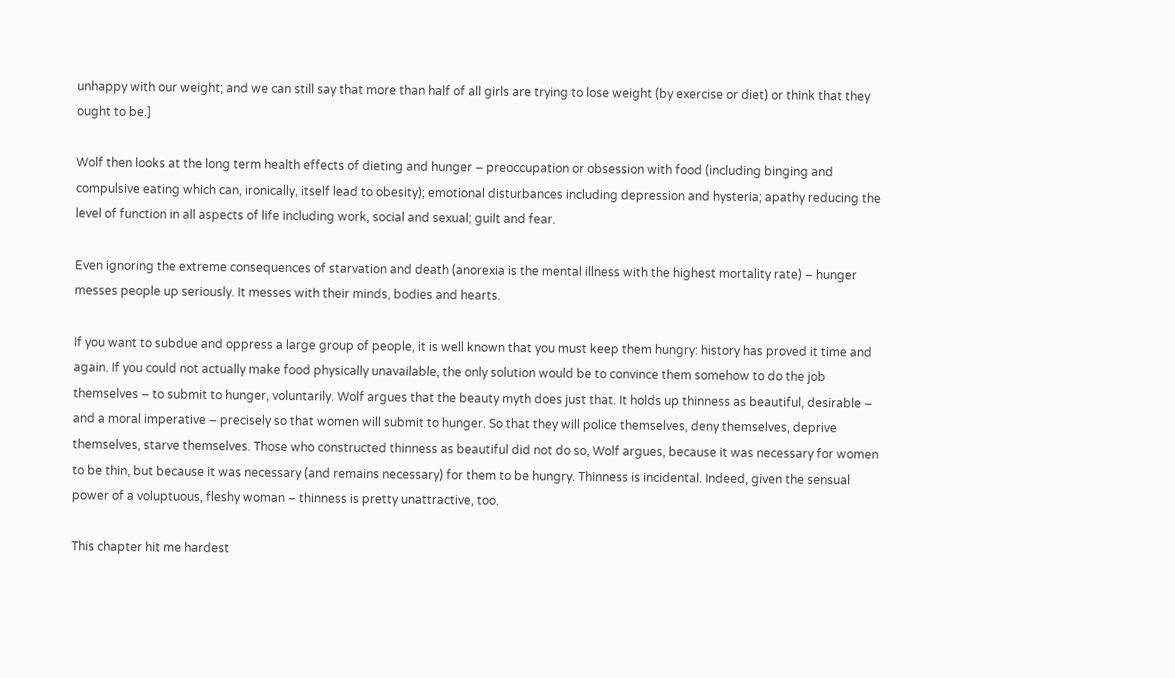unhappy with our weight; and we can still say that more than half of all girls are trying to lose weight (by exercise or diet) or think that they ought to be.]

Wolf then looks at the long term health effects of dieting and hunger – preoccupation or obsession with food (including binging and compulsive eating which can, ironically, itself lead to obesity); emotional disturbances including depression and hysteria; apathy reducing the level of function in all aspects of life including work, social and sexual; guilt and fear.

Even ignoring the extreme consequences of starvation and death (anorexia is the mental illness with the highest mortality rate) – hunger messes people up seriously. It messes with their minds, bodies and hearts.

If you want to subdue and oppress a large group of people, it is well known that you must keep them hungry: history has proved it time and again. If you could not actually make food physically unavailable, the only solution would be to convince them somehow to do the job themselves – to submit to hunger, voluntarily. Wolf argues that the beauty myth does just that. It holds up thinness as beautiful, desirable – and a moral imperative – precisely so that women will submit to hunger. So that they will police themselves, deny themselves, deprive themselves, starve themselves. Those who constructed thinness as beautiful did not do so, Wolf argues, because it was necessary for women to be thin, but because it was necessary (and remains necessary) for them to be hungry. Thinness is incidental. Indeed, given the sensual power of a voluptuous, fleshy woman – thinness is pretty unattractive, too.

This chapter hit me hardest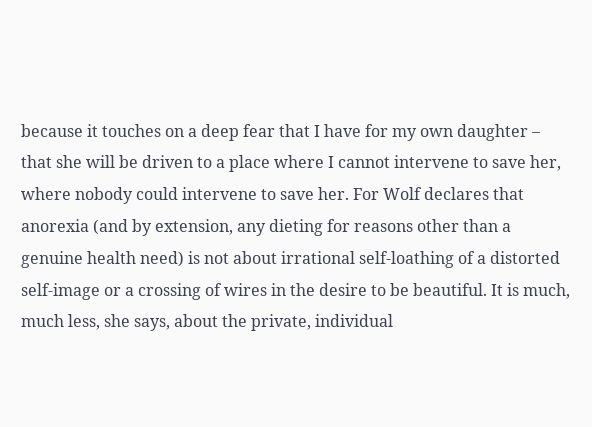because it touches on a deep fear that I have for my own daughter – that she will be driven to a place where I cannot intervene to save her, where nobody could intervene to save her. For Wolf declares that anorexia (and by extension, any dieting for reasons other than a genuine health need) is not about irrational self-loathing of a distorted self-image or a crossing of wires in the desire to be beautiful. It is much, much less, she says, about the private, individual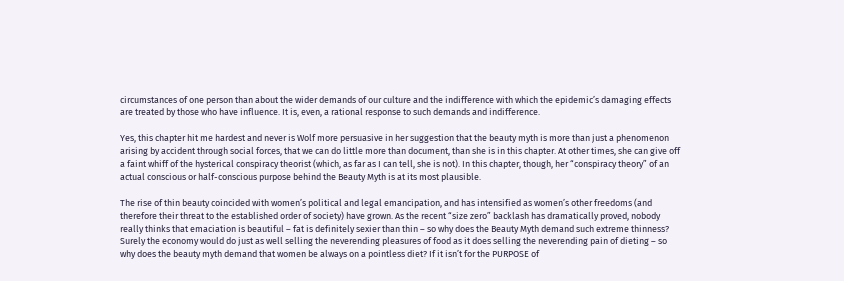circumstances of one person than about the wider demands of our culture and the indifference with which the epidemic’s damaging effects are treated by those who have influence. It is, even, a rational response to such demands and indifference.

Yes, this chapter hit me hardest and never is Wolf more persuasive in her suggestion that the beauty myth is more than just a phenomenon arising by accident through social forces, that we can do little more than document, than she is in this chapter. At other times, she can give off a faint whiff of the hysterical conspiracy theorist (which, as far as I can tell, she is not). In this chapter, though, her “conspiracy theory” of an actual conscious or half-conscious purpose behind the Beauty Myth is at its most plausible.

The rise of thin beauty coincided with women’s political and legal emancipation, and has intensified as women’s other freedoms (and therefore their threat to the established order of society) have grown. As the recent “size zero” backlash has dramatically proved, nobody really thinks that emaciation is beautiful – fat is definitely sexier than thin – so why does the Beauty Myth demand such extreme thinness? Surely the economy would do just as well selling the neverending pleasures of food as it does selling the neverending pain of dieting – so why does the beauty myth demand that women be always on a pointless diet? If it isn’t for the PURPOSE of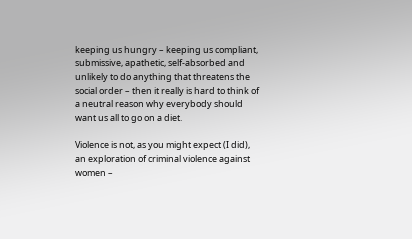keeping us hungry – keeping us compliant, submissive, apathetic, self-absorbed and unlikely to do anything that threatens the social order – then it really is hard to think of a neutral reason why everybody should want us all to go on a diet.

Violence is not, as you might expect (I did), an exploration of criminal violence against women –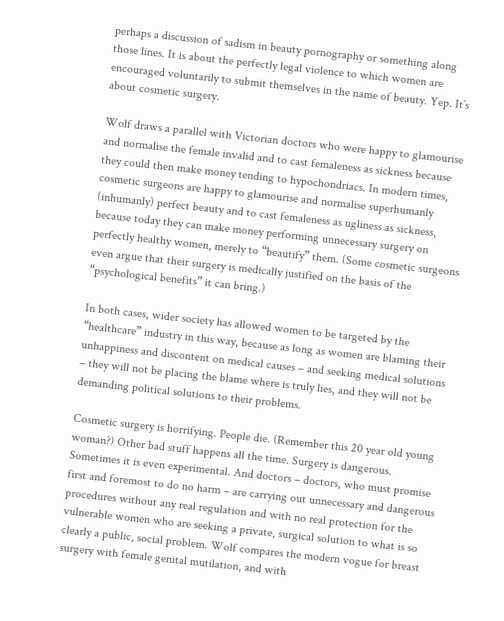perhaps a discussion of sadism in beauty pornography or something along those lines. It is about the perfectly legal violence to which women are encouraged voluntarily to submit themselves in the name of beauty. Yep. It’s about cosmetic surgery.

Wolf draws a parallel with Victorian doctors who were happy to glamourise and normalise the female invalid and to cast femaleness as sickness because they could then make money tending to hypochondriacs. In modern times, cosmetic surgeons are happy to glamourise and normalise superhumanly (inhumanly) perfect beauty and to cast femaleness as ugliness as sickness, because today they can make money performing unnecessary surgery on perfectly healthy women, merely to “beautify” them. (Some cosmetic surgeons even argue that their surgery is medically justified on the basis of the “psychological benefits” it can bring.)

In both cases, wider society has allowed women to be targeted by the “healthcare” industry in this way, because as long as women are blaming their unhappiness and discontent on medical causes – and seeking medical solutions – they will not be placing the blame where is truly lies, and they will not be demanding political solutions to their problems.

Cosmetic surgery is horrifying. People die. (Remember this 20 year old young woman?) Other bad stuff happens all the time. Surgery is dangerous. Sometimes it is even experimental. And doctors – doctors, who must promise first and foremost to do no harm – are carrying out unnecessary and dangerous procedures without any real regulation and with no real protection for the vulnerable women who are seeking a private, surgical solution to what is so clearly a public, social problem. Wolf compares the modern vogue for breast surgery with female genital mutilation, and with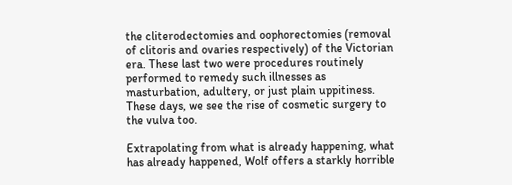the cliterodectomies and oophorectomies (removal of clitoris and ovaries respectively) of the Victorian era. These last two were procedures routinely performed to remedy such illnesses as masturbation, adultery, or just plain uppitiness. These days, we see the rise of cosmetic surgery to the vulva too.

Extrapolating from what is already happening, what has already happened, Wolf offers a starkly horrible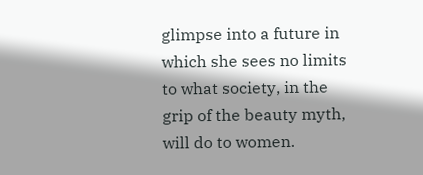glimpse into a future in which she sees no limits to what society, in the grip of the beauty myth, will do to women.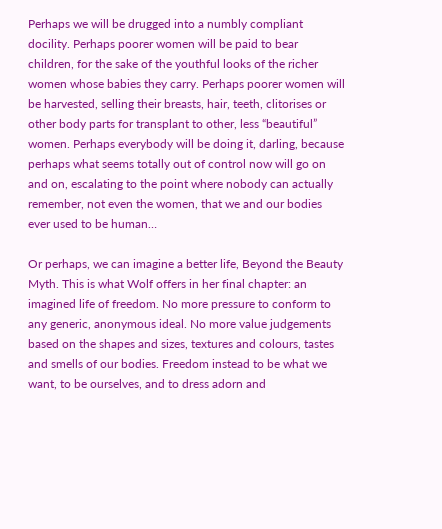Perhaps we will be drugged into a numbly compliant docility. Perhaps poorer women will be paid to bear children, for the sake of the youthful looks of the richer women whose babies they carry. Perhaps poorer women will be harvested, selling their breasts, hair, teeth, clitorises or other body parts for transplant to other, less “beautiful” women. Perhaps everybody will be doing it, darling, because perhaps what seems totally out of control now will go on and on, escalating to the point where nobody can actually remember, not even the women, that we and our bodies ever used to be human…

Or perhaps, we can imagine a better life, Beyond the Beauty Myth. This is what Wolf offers in her final chapter: an imagined life of freedom. No more pressure to conform to any generic, anonymous ideal. No more value judgements based on the shapes and sizes, textures and colours, tastes and smells of our bodies. Freedom instead to be what we want, to be ourselves, and to dress adorn and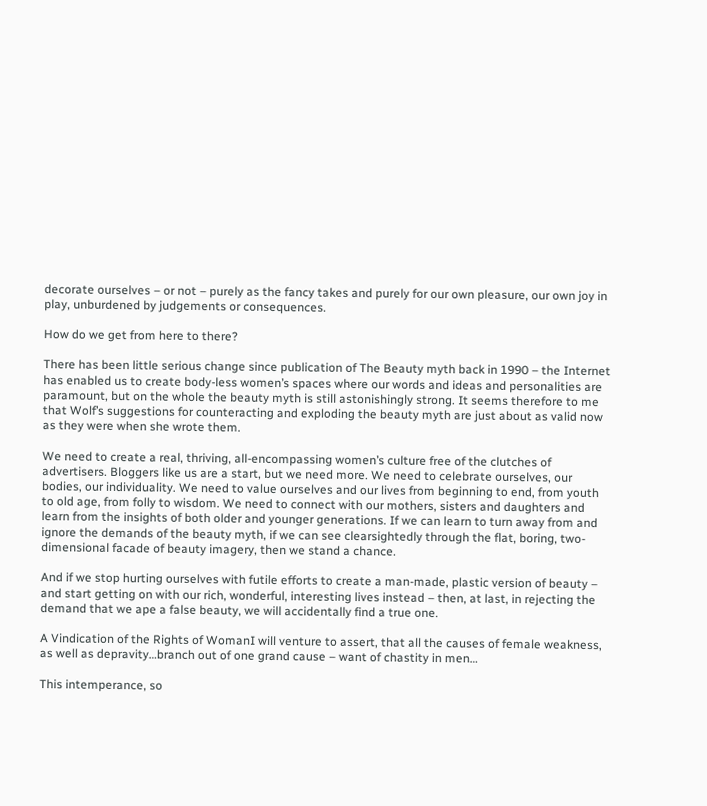decorate ourselves – or not – purely as the fancy takes and purely for our own pleasure, our own joy in play, unburdened by judgements or consequences.

How do we get from here to there?

There has been little serious change since publication of The Beauty myth back in 1990 – the Internet has enabled us to create body-less women’s spaces where our words and ideas and personalities are paramount, but on the whole the beauty myth is still astonishingly strong. It seems therefore to me that Wolf’s suggestions for counteracting and exploding the beauty myth are just about as valid now as they were when she wrote them.

We need to create a real, thriving, all-encompassing women’s culture free of the clutches of advertisers. Bloggers like us are a start, but we need more. We need to celebrate ourselves, our bodies, our individuality. We need to value ourselves and our lives from beginning to end, from youth to old age, from folly to wisdom. We need to connect with our mothers, sisters and daughters and learn from the insights of both older and younger generations. If we can learn to turn away from and ignore the demands of the beauty myth, if we can see clearsightedly through the flat, boring, two-dimensional facade of beauty imagery, then we stand a chance.

And if we stop hurting ourselves with futile efforts to create a man-made, plastic version of beauty – and start getting on with our rich, wonderful, interesting lives instead – then, at last, in rejecting the demand that we ape a false beauty, we will accidentally find a true one.

A Vindication of the Rights of WomanI will venture to assert, that all the causes of female weakness, as well as depravity…branch out of one grand cause – want of chastity in men…

This intemperance, so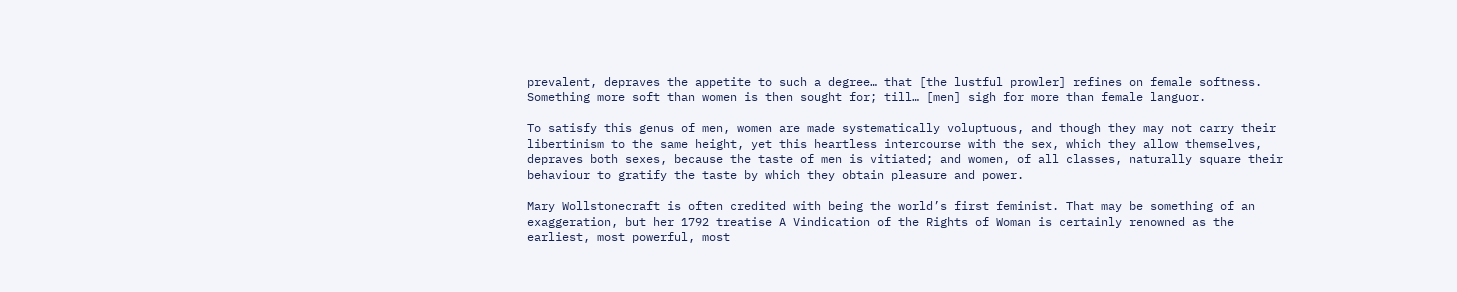prevalent, depraves the appetite to such a degree… that [the lustful prowler] refines on female softness. Something more soft than women is then sought for; till… [men] sigh for more than female languor.

To satisfy this genus of men, women are made systematically voluptuous, and though they may not carry their libertinism to the same height, yet this heartless intercourse with the sex, which they allow themselves, depraves both sexes, because the taste of men is vitiated; and women, of all classes, naturally square their behaviour to gratify the taste by which they obtain pleasure and power.

Mary Wollstonecraft is often credited with being the world’s first feminist. That may be something of an exaggeration, but her 1792 treatise A Vindication of the Rights of Woman is certainly renowned as the earliest, most powerful, most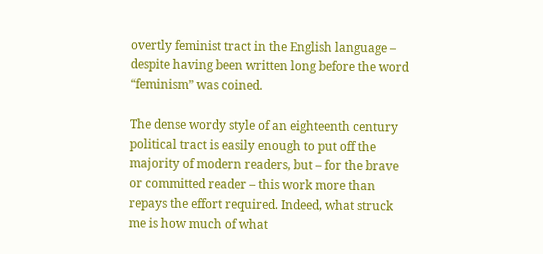overtly feminist tract in the English language – despite having been written long before the word “feminism” was coined.

The dense wordy style of an eighteenth century political tract is easily enough to put off the majority of modern readers, but – for the brave or committed reader – this work more than repays the effort required. Indeed, what struck me is how much of what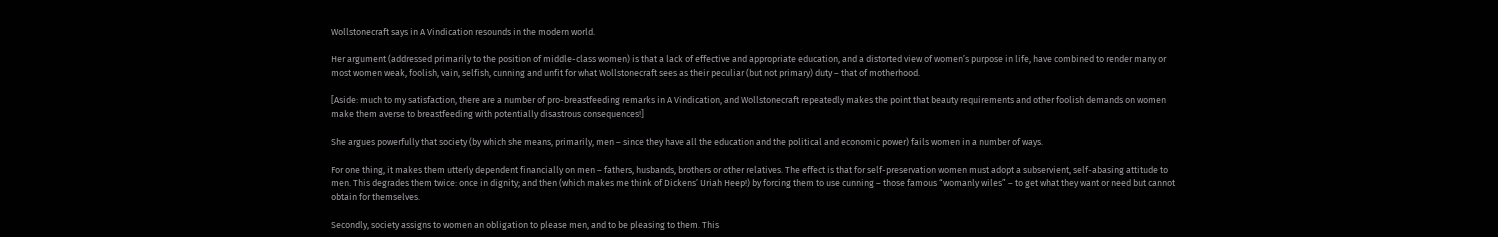Wollstonecraft says in A Vindication resounds in the modern world.

Her argument (addressed primarily to the position of middle-class women) is that a lack of effective and appropriate education, and a distorted view of women’s purpose in life, have combined to render many or most women weak, foolish, vain, selfish, cunning and unfit for what Wollstonecraft sees as their peculiar (but not primary) duty – that of motherhood.

[Aside: much to my satisfaction, there are a number of pro-breastfeeding remarks in A Vindication, and Wollstonecraft repeatedly makes the point that beauty requirements and other foolish demands on women make them averse to breastfeeding with potentially disastrous consequences!]

She argues powerfully that society (by which she means, primarily, men – since they have all the education and the political and economic power) fails women in a number of ways.

For one thing, it makes them utterly dependent financially on men – fathers, husbands, brothers or other relatives. The effect is that for self-preservation women must adopt a subservient, self-abasing attitude to men. This degrades them twice: once in dignity; and then (which makes me think of Dickens’ Uriah Heep!) by forcing them to use cunning – those famous “womanly wiles” – to get what they want or need but cannot obtain for themselves.

Secondly, society assigns to women an obligation to please men, and to be pleasing to them. This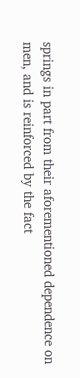springs in part from their aforementioned dependence on men, and is reinforced by the fact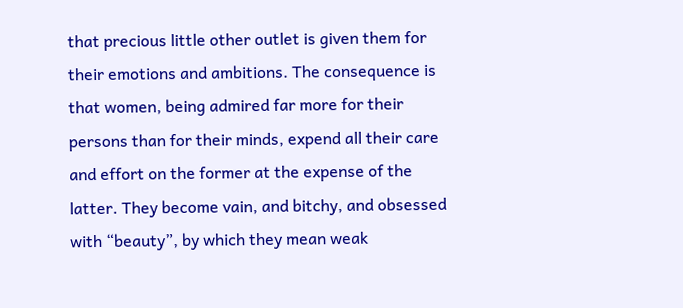that precious little other outlet is given them for their emotions and ambitions. The consequence is that women, being admired far more for their persons than for their minds, expend all their care and effort on the former at the expense of the latter. They become vain, and bitchy, and obsessed with “beauty”, by which they mean weak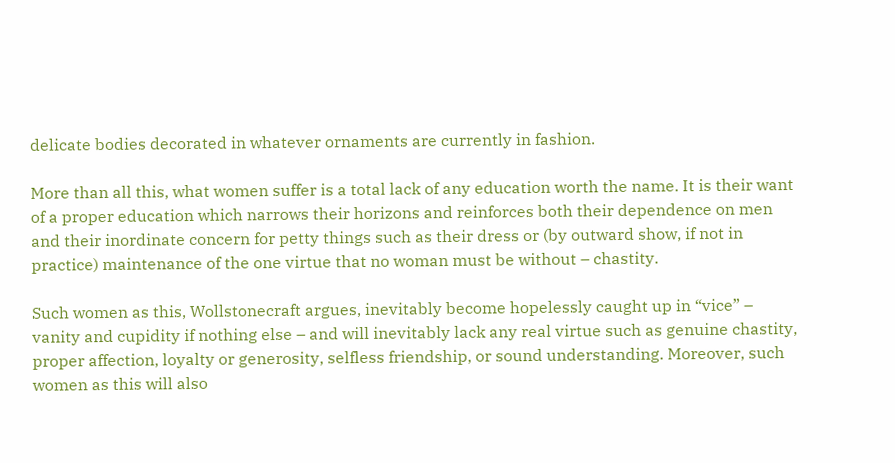delicate bodies decorated in whatever ornaments are currently in fashion.

More than all this, what women suffer is a total lack of any education worth the name. It is their want of a proper education which narrows their horizons and reinforces both their dependence on men and their inordinate concern for petty things such as their dress or (by outward show, if not in practice) maintenance of the one virtue that no woman must be without – chastity.

Such women as this, Wollstonecraft argues, inevitably become hopelessly caught up in “vice” – vanity and cupidity if nothing else – and will inevitably lack any real virtue such as genuine chastity, proper affection, loyalty or generosity, selfless friendship, or sound understanding. Moreover, such women as this will also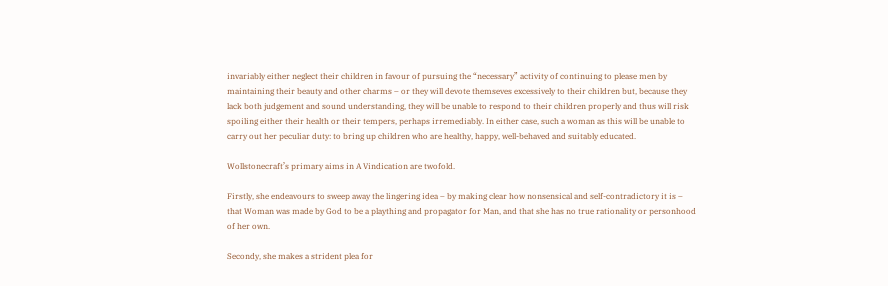invariably either neglect their children in favour of pursuing the “necessary” activity of continuing to please men by maintaining their beauty and other charms – or they will devote themseves excessively to their children but, because they lack both judgement and sound understanding, they will be unable to respond to their children properly and thus will risk spoiling either their health or their tempers, perhaps irremediably. In either case, such a woman as this will be unable to carry out her peculiar duty: to bring up children who are healthy, happy, well-behaved and suitably educated.

Wollstonecraft’s primary aims in A Vindication are twofold.

Firstly, she endeavours to sweep away the lingering idea – by making clear how nonsensical and self-contradictory it is – that Woman was made by God to be a plaything and propagator for Man, and that she has no true rationality or personhood of her own.

Secondy, she makes a strident plea for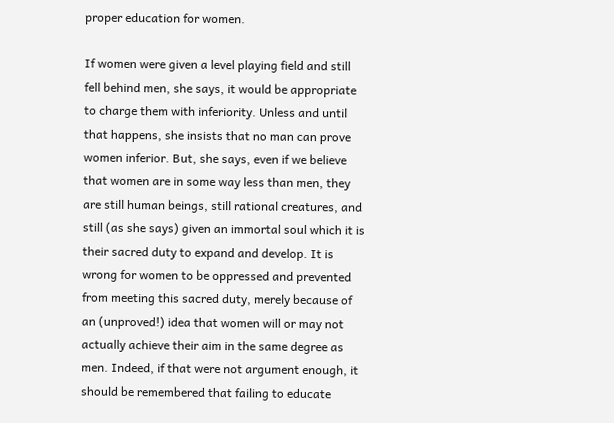proper education for women.

If women were given a level playing field and still fell behind men, she says, it would be appropriate to charge them with inferiority. Unless and until that happens, she insists that no man can prove women inferior. But, she says, even if we believe that women are in some way less than men, they are still human beings, still rational creatures, and still (as she says) given an immortal soul which it is their sacred duty to expand and develop. It is wrong for women to be oppressed and prevented from meeting this sacred duty, merely because of an (unproved!) idea that women will or may not actually achieve their aim in the same degree as men. Indeed, if that were not argument enough, it should be remembered that failing to educate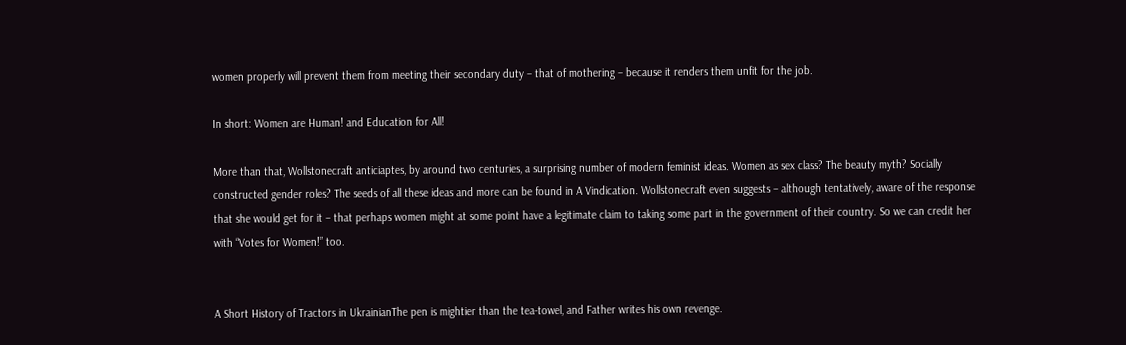women properly will prevent them from meeting their secondary duty – that of mothering – because it renders them unfit for the job.

In short: Women are Human! and Education for All!

More than that, Wollstonecraft anticiaptes, by around two centuries, a surprising number of modern feminist ideas. Women as sex class? The beauty myth? Socially constructed gender roles? The seeds of all these ideas and more can be found in A Vindication. Wollstonecraft even suggests – although tentatively, aware of the response that she would get for it – that perhaps women might at some point have a legitimate claim to taking some part in the government of their country. So we can credit her with “Votes for Women!” too.


A Short History of Tractors in UkrainianThe pen is mightier than the tea-towel, and Father writes his own revenge.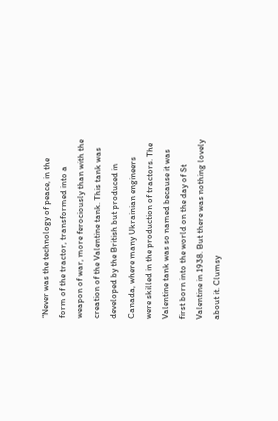“Never was the technology of peace, in the form of the tractor, transformed into a weapon of war, more ferociously than with the creation of the Valentine tank. This tank was developed by the British but produced in Canada, where many Ukrainian engineers were skilled in the production of tractors. The Valentine tank was so named because it was first born into the world on the day of St Valentine in 1938. But there was nothing lovely about it. Clumsy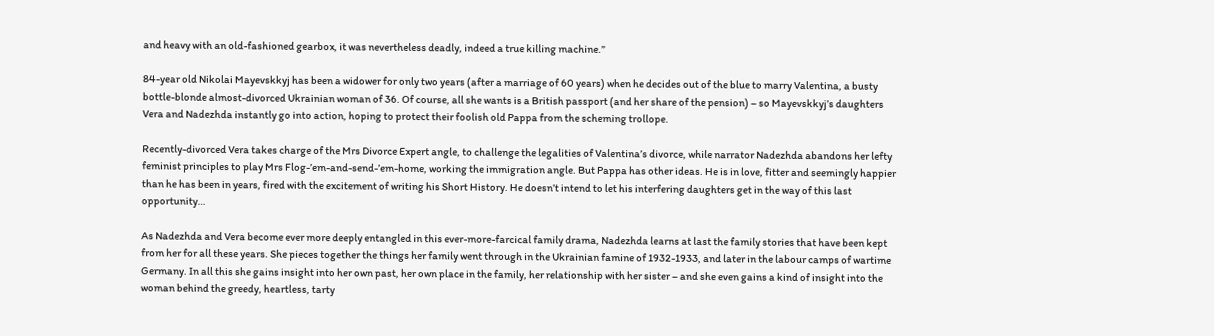and heavy with an old-fashioned gearbox, it was nevertheless deadly, indeed a true killing machine.”

84-year old Nikolai Mayevskkyj has been a widower for only two years (after a marriage of 60 years) when he decides out of the blue to marry Valentina, a busty bottle-blonde almost-divorced Ukrainian woman of 36. Of course, all she wants is a British passport (and her share of the pension) – so Mayevskkyj’s daughters Vera and Nadezhda instantly go into action, hoping to protect their foolish old Pappa from the scheming trollope.

Recently-divorced Vera takes charge of the Mrs Divorce Expert angle, to challenge the legalities of Valentina’s divorce, while narrator Nadezhda abandons her lefty feminist principles to play Mrs Flog-’em-and-send-’em-home, working the immigration angle. But Pappa has other ideas. He is in love, fitter and seemingly happier than he has been in years, fired with the excitement of writing his Short History. He doesn’t intend to let his interfering daughters get in the way of this last opportunity…

As Nadezhda and Vera become ever more deeply entangled in this ever-more-farcical family drama, Nadezhda learns at last the family stories that have been kept from her for all these years. She pieces together the things her family went through in the Ukrainian famine of 1932-1933, and later in the labour camps of wartime Germany. In all this she gains insight into her own past, her own place in the family, her relationship with her sister – and she even gains a kind of insight into the woman behind the greedy, heartless, tarty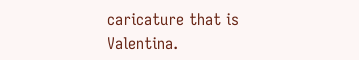caricature that is Valentina.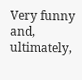Very funny and, ultimately,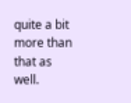quite a bit more than that as well.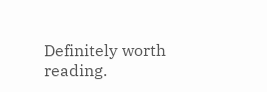Definitely worth reading.